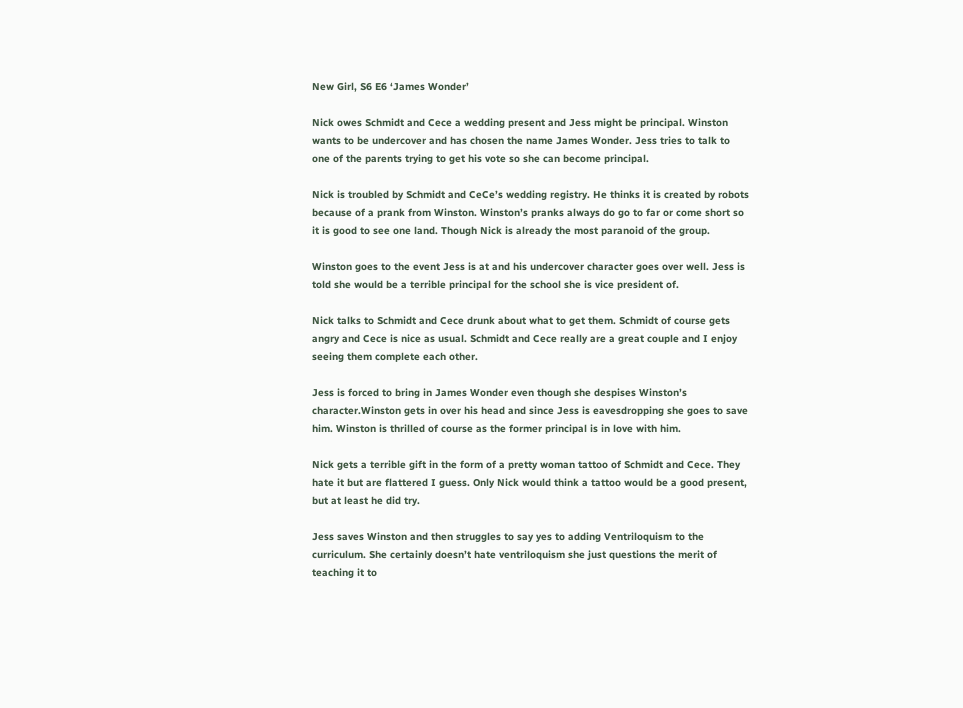New Girl, S6 E6 ‘James Wonder’

Nick owes Schmidt and Cece a wedding present and Jess might be principal. Winston wants to be undercover and has chosen the name James Wonder. Jess tries to talk to one of the parents trying to get his vote so she can become principal.

Nick is troubled by Schmidt and CeCe’s wedding registry. He thinks it is created by robots because of a prank from Winston. Winston’s pranks always do go to far or come short so it is good to see one land. Though Nick is already the most paranoid of the group.

Winston goes to the event Jess is at and his undercover character goes over well. Jess is told she would be a terrible principal for the school she is vice president of.

Nick talks to Schmidt and Cece drunk about what to get them. Schmidt of course gets angry and Cece is nice as usual. Schmidt and Cece really are a great couple and I enjoy seeing them complete each other.

Jess is forced to bring in James Wonder even though she despises Winston’s character.Winston gets in over his head and since Jess is eavesdropping she goes to save him. Winston is thrilled of course as the former principal is in love with him.

Nick gets a terrible gift in the form of a pretty woman tattoo of Schmidt and Cece. They hate it but are flattered I guess. Only Nick would think a tattoo would be a good present, but at least he did try.

Jess saves Winston and then struggles to say yes to adding Ventriloquism to the curriculum. She certainly doesn’t hate ventriloquism she just questions the merit of teaching it to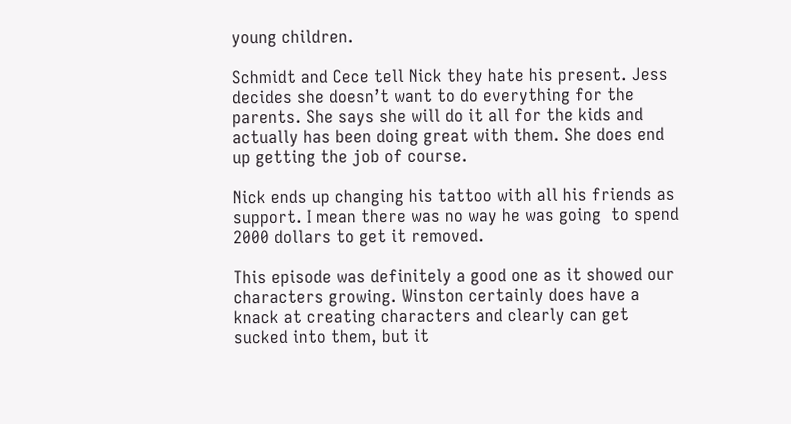young children.

Schmidt and Cece tell Nick they hate his present. Jess decides she doesn’t want to do everything for the parents. She says she will do it all for the kids and actually has been doing great with them. She does end up getting the job of course.

Nick ends up changing his tattoo with all his friends as support. I mean there was no way he was going  to spend 2000 dollars to get it removed.

This episode was definitely a good one as it showed our characters growing. Winston certainly does have a knack at creating characters and clearly can get sucked into them, but it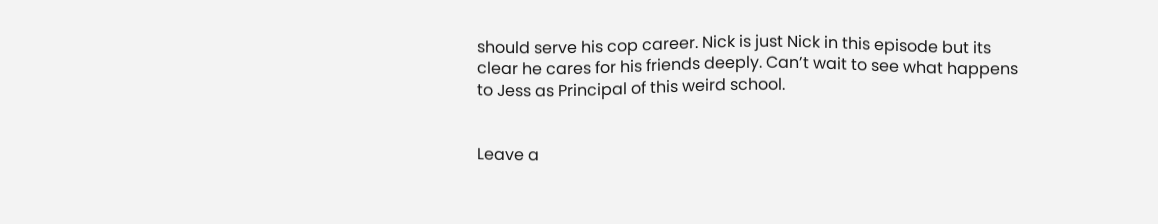should serve his cop career. Nick is just Nick in this episode but its clear he cares for his friends deeply. Can’t wait to see what happens to Jess as Principal of this weird school.


Leave a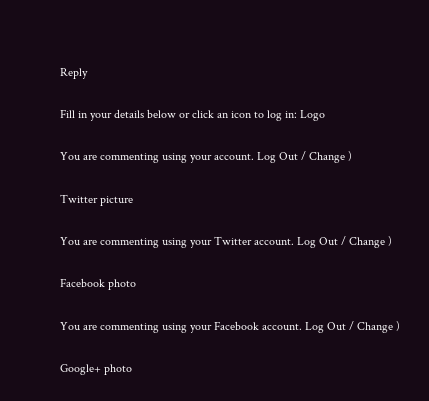Reply

Fill in your details below or click an icon to log in: Logo

You are commenting using your account. Log Out / Change )

Twitter picture

You are commenting using your Twitter account. Log Out / Change )

Facebook photo

You are commenting using your Facebook account. Log Out / Change )

Google+ photo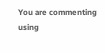You are commenting using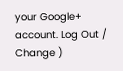your Google+ account. Log Out / Change )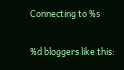Connecting to %s


%d bloggers like this: